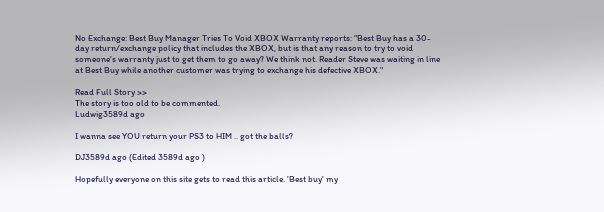No Exchange: Best Buy Manager Tries To Void XBOX Warranty reports: "Best Buy has a 30-day return/exchange policy that includes the XBOX, but is that any reason to try to void someone's warranty just to get them to go away? We think not. Reader Steve was waiting in line at Best Buy while another customer was trying to exchange his defective XBOX."

Read Full Story >>
The story is too old to be commented.
Ludwig3589d ago

I wanna see YOU return your PS3 to HIM .. got the balls?

DJ3589d ago (Edited 3589d ago )

Hopefully everyone on this site gets to read this article. 'Best buy' my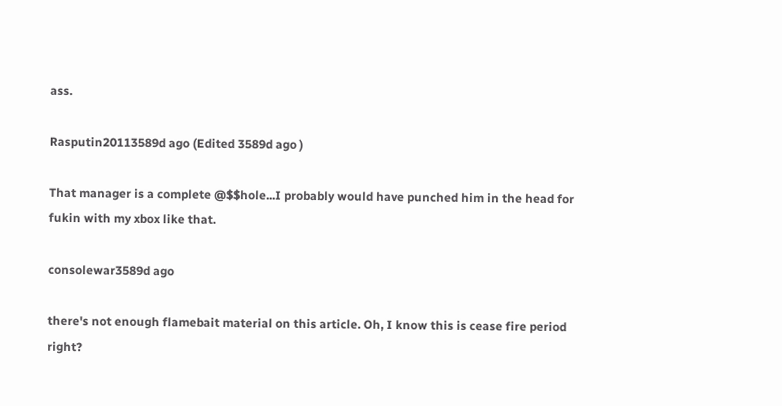ass.

Rasputin20113589d ago (Edited 3589d ago )

That manager is a complete @$$hole...I probably would have punched him in the head for fukin with my xbox like that.

consolewar3589d ago

there's not enough flamebait material on this article. Oh, I know this is cease fire period right?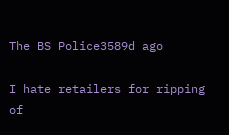The BS Police3589d ago

I hate retailers for ripping of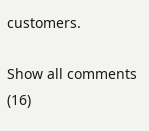customers.

Show all comments (16)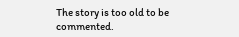The story is too old to be commented.